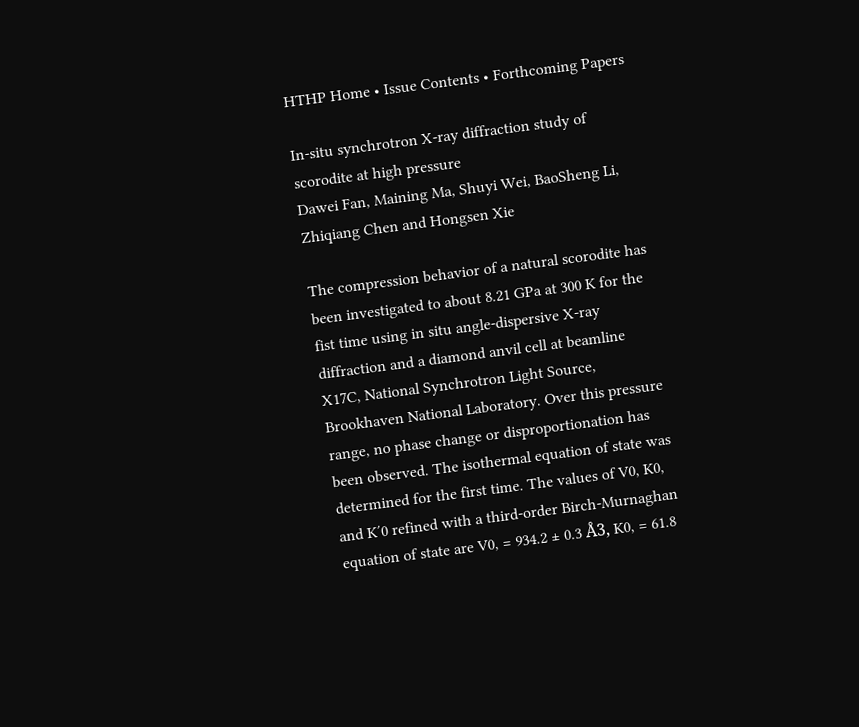HTHP Home • Issue Contents • Forthcoming Papers

In-situ synchrotron X-ray diffraction study of scorodite at high pressure
Dawei Fan, Maining Ma, Shuyi Wei, BaoSheng Li, Zhiqiang Chen and Hongsen Xie

The compression behavior of a natural scorodite has been investigated to about 8.21 GPa at 300 K for the fist time using in situ angle-dispersive X-ray diffraction and a diamond anvil cell at beamline X17C, National Synchrotron Light Source, Brookhaven National Laboratory. Over this pressure range, no phase change or disproportionation has been observed. The isothermal equation of state was determined for the first time. The values of V0, K0, and K′0 refined with a third-order Birch-Murnaghan equation of state are V0, = 934.2 ± 0.3 Å3, K0, = 61.8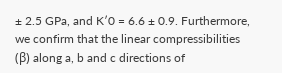± 2.5 GPa, and K′0 = 6.6 ± 0.9. Furthermore, we confirm that the linear compressibilities (β) along a, b and c directions of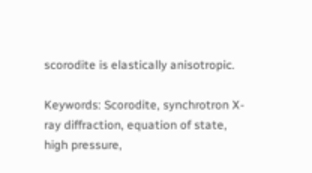scorodite is elastically anisotropic.

Keywords: Scorodite, synchrotron X-ray diffraction, equation of state, high pressure,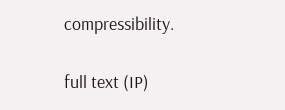compressibility.

full text (IP)